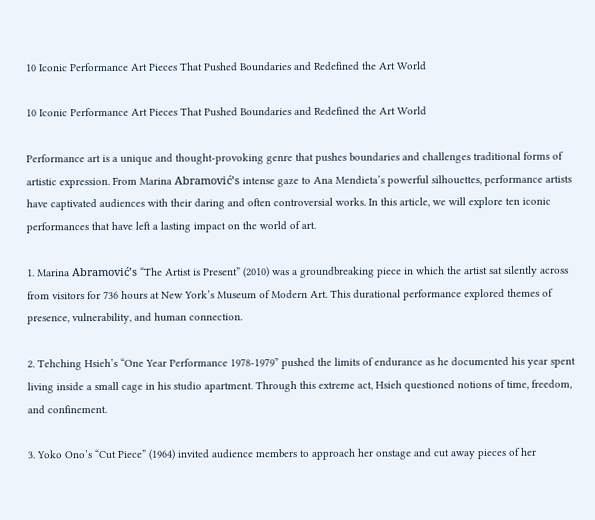10 Iconic Performance Art Pieces That Pushed Boundaries and Redefined the Art World

10 Iconic Performance Art Pieces That Pushed Boundaries and Redefined the Art World

Performance art is a unique and thought-provoking genre that pushes boundaries and challenges traditional forms of artistic expression. From Marina Abramović’s intense gaze to Ana Mendieta’s powerful silhouettes, performance artists have captivated audiences with their daring and often controversial works. In this article, we will explore ten iconic performances that have left a lasting impact on the world of art.

1. Marina Abramović’s “The Artist is Present” (2010) was a groundbreaking piece in which the artist sat silently across from visitors for 736 hours at New York’s Museum of Modern Art. This durational performance explored themes of presence, vulnerability, and human connection.

2. Tehching Hsieh’s “One Year Performance 1978-1979” pushed the limits of endurance as he documented his year spent living inside a small cage in his studio apartment. Through this extreme act, Hsieh questioned notions of time, freedom, and confinement.

3. Yoko Ono’s “Cut Piece” (1964) invited audience members to approach her onstage and cut away pieces of her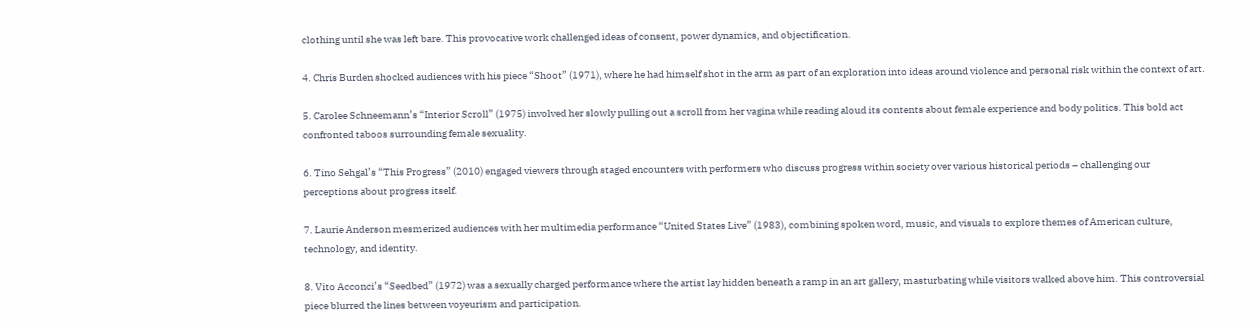clothing until she was left bare. This provocative work challenged ideas of consent, power dynamics, and objectification.

4. Chris Burden shocked audiences with his piece “Shoot” (1971), where he had himself shot in the arm as part of an exploration into ideas around violence and personal risk within the context of art.

5. Carolee Schneemann’s “Interior Scroll” (1975) involved her slowly pulling out a scroll from her vagina while reading aloud its contents about female experience and body politics. This bold act confronted taboos surrounding female sexuality.

6. Tino Sehgal’s “This Progress” (2010) engaged viewers through staged encounters with performers who discuss progress within society over various historical periods – challenging our perceptions about progress itself.

7. Laurie Anderson mesmerized audiences with her multimedia performance “United States Live” (1983), combining spoken word, music, and visuals to explore themes of American culture, technology, and identity.

8. Vito Acconci’s “Seedbed” (1972) was a sexually charged performance where the artist lay hidden beneath a ramp in an art gallery, masturbating while visitors walked above him. This controversial piece blurred the lines between voyeurism and participation.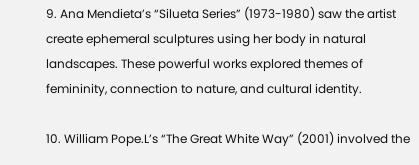9. Ana Mendieta’s “Silueta Series” (1973-1980) saw the artist create ephemeral sculptures using her body in natural landscapes. These powerful works explored themes of femininity, connection to nature, and cultural identity.

10. William Pope.L’s “The Great White Way” (2001) involved the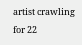artist crawling for 22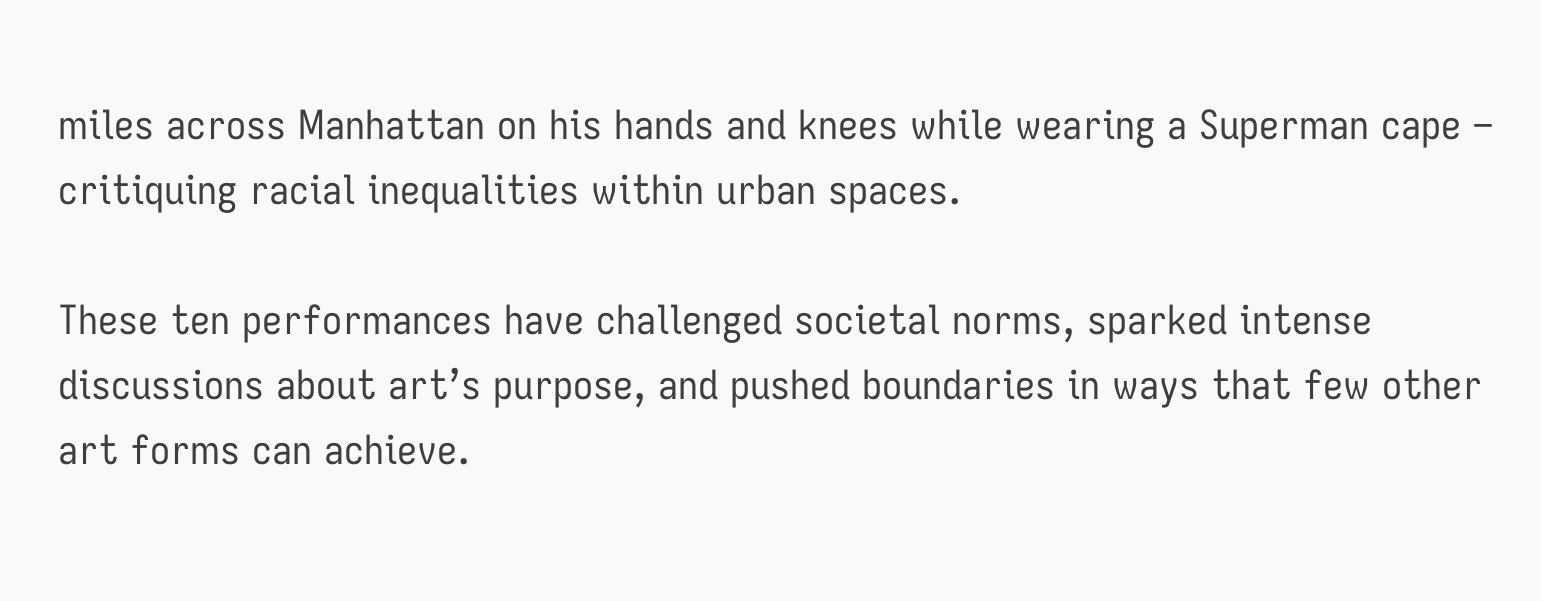miles across Manhattan on his hands and knees while wearing a Superman cape – critiquing racial inequalities within urban spaces.

These ten performances have challenged societal norms, sparked intense discussions about art’s purpose, and pushed boundaries in ways that few other art forms can achieve.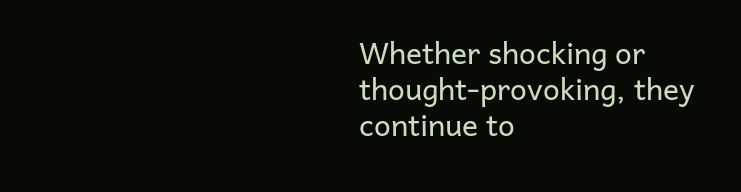Whether shocking or thought-provoking, they continue to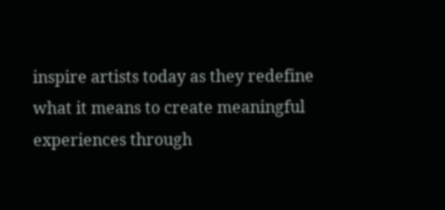inspire artists today as they redefine what it means to create meaningful experiences through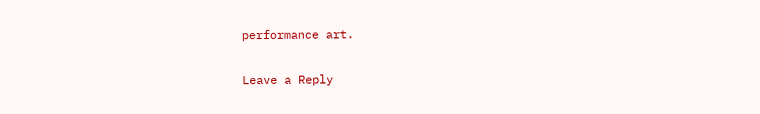performance art.

Leave a Reply